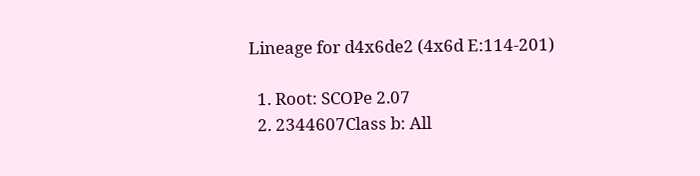Lineage for d4x6de2 (4x6d E:114-201)

  1. Root: SCOPe 2.07
  2. 2344607Class b: All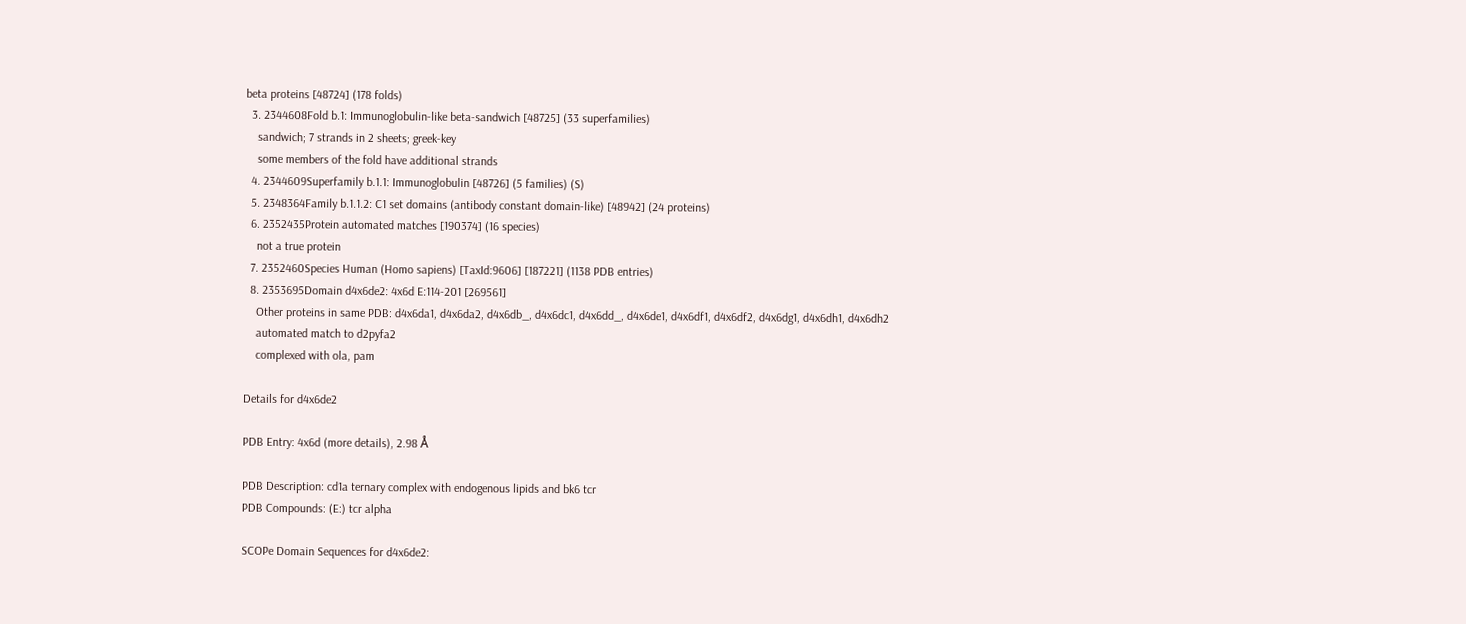beta proteins [48724] (178 folds)
  3. 2344608Fold b.1: Immunoglobulin-like beta-sandwich [48725] (33 superfamilies)
    sandwich; 7 strands in 2 sheets; greek-key
    some members of the fold have additional strands
  4. 2344609Superfamily b.1.1: Immunoglobulin [48726] (5 families) (S)
  5. 2348364Family b.1.1.2: C1 set domains (antibody constant domain-like) [48942] (24 proteins)
  6. 2352435Protein automated matches [190374] (16 species)
    not a true protein
  7. 2352460Species Human (Homo sapiens) [TaxId:9606] [187221] (1138 PDB entries)
  8. 2353695Domain d4x6de2: 4x6d E:114-201 [269561]
    Other proteins in same PDB: d4x6da1, d4x6da2, d4x6db_, d4x6dc1, d4x6dd_, d4x6de1, d4x6df1, d4x6df2, d4x6dg1, d4x6dh1, d4x6dh2
    automated match to d2pyfa2
    complexed with ola, pam

Details for d4x6de2

PDB Entry: 4x6d (more details), 2.98 Å

PDB Description: cd1a ternary complex with endogenous lipids and bk6 tcr
PDB Compounds: (E:) tcr alpha

SCOPe Domain Sequences for d4x6de2: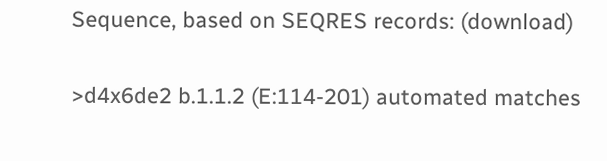Sequence, based on SEQRES records: (download)

>d4x6de2 b.1.1.2 (E:114-201) automated matches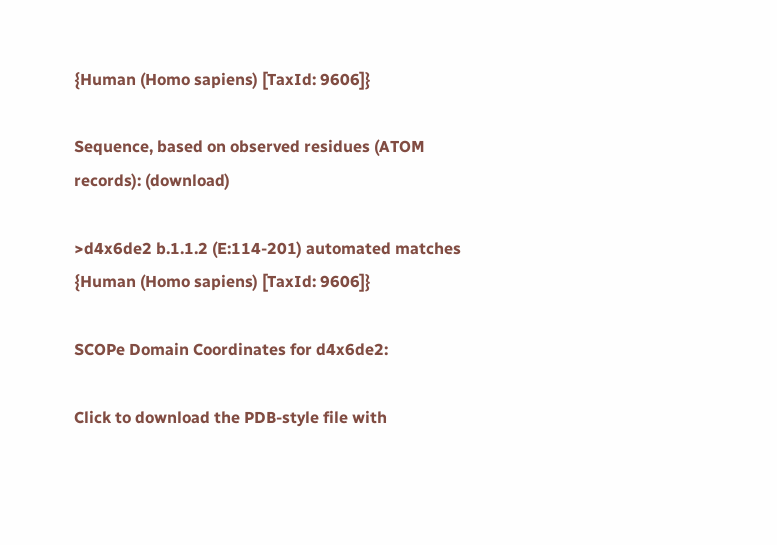{Human (Homo sapiens) [TaxId: 9606]}

Sequence, based on observed residues (ATOM records): (download)

>d4x6de2 b.1.1.2 (E:114-201) automated matches {Human (Homo sapiens) [TaxId: 9606]}

SCOPe Domain Coordinates for d4x6de2:

Click to download the PDB-style file with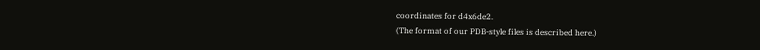coordinates for d4x6de2.
(The format of our PDB-style files is described here.)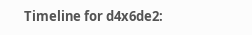Timeline for d4x6de2: